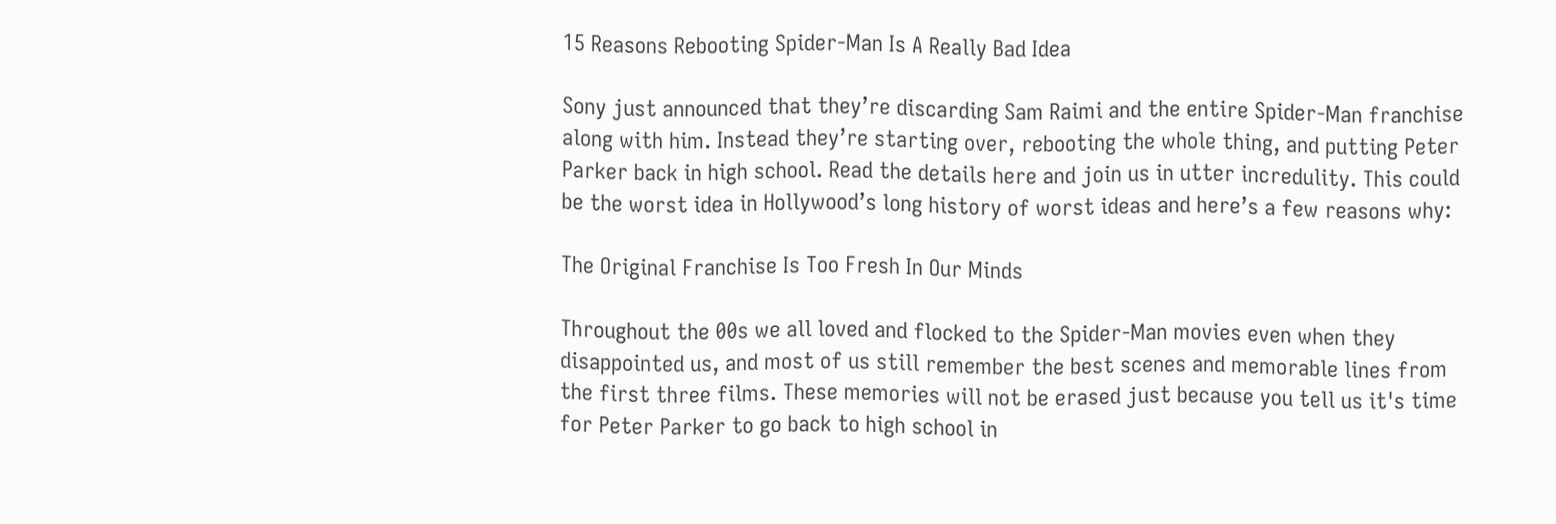15 Reasons Rebooting Spider-Man Is A Really Bad Idea

Sony just announced that they’re discarding Sam Raimi and the entire Spider-Man franchise along with him. Instead they’re starting over, rebooting the whole thing, and putting Peter Parker back in high school. Read the details here and join us in utter incredulity. This could be the worst idea in Hollywood’s long history of worst ideas and here’s a few reasons why:

The Original Franchise Is Too Fresh In Our Minds

Throughout the 00s we all loved and flocked to the Spider-Man movies even when they disappointed us, and most of us still remember the best scenes and memorable lines from the first three films. These memories will not be erased just because you tell us it's time for Peter Parker to go back to high school in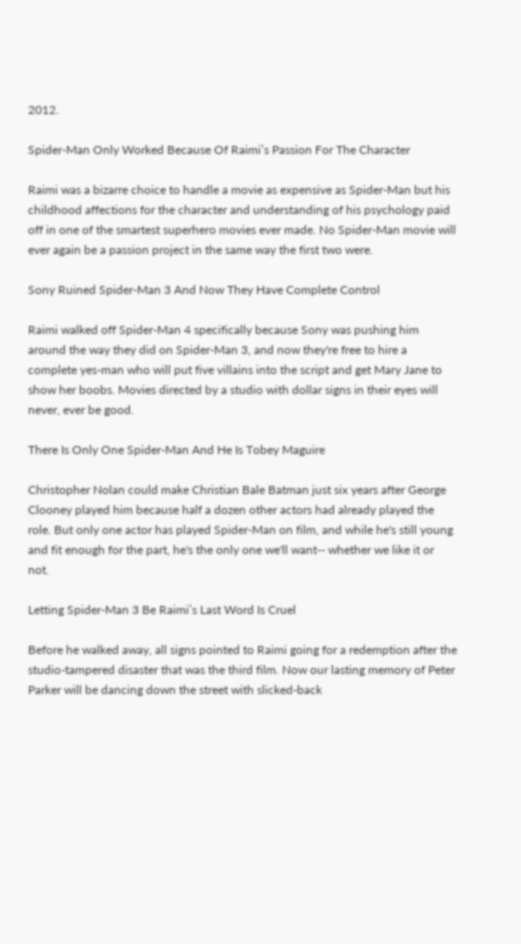2012.

Spider-Man Only Worked Because Of Raimi’s Passion For The Character

Raimi was a bizarre choice to handle a movie as expensive as Spider-Man but his childhood affections for the character and understanding of his psychology paid off in one of the smartest superhero movies ever made. No Spider-Man movie will ever again be a passion project in the same way the first two were.

Sony Ruined Spider-Man 3 And Now They Have Complete Control

Raimi walked off Spider-Man 4 specifically because Sony was pushing him around the way they did on Spider-Man 3, and now they're free to hire a complete yes-man who will put five villains into the script and get Mary Jane to show her boobs. Movies directed by a studio with dollar signs in their eyes will never, ever be good.

There Is Only One Spider-Man And He Is Tobey Maguire

Christopher Nolan could make Christian Bale Batman just six years after George Clooney played him because half a dozen other actors had already played the role. But only one actor has played Spider-Man on film, and while he's still young and fit enough for the part, he's the only one we'll want-- whether we like it or not.

Letting Spider-Man 3 Be Raimi’s Last Word Is Cruel

Before he walked away, all signs pointed to Raimi going for a redemption after the studio-tampered disaster that was the third film. Now our lasting memory of Peter Parker will be dancing down the street with slicked-back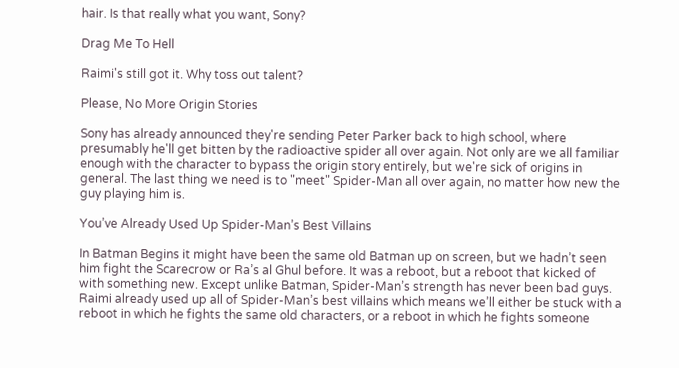hair. Is that really what you want, Sony?

Drag Me To Hell

Raimi's still got it. Why toss out talent?

Please, No More Origin Stories

Sony has already announced they're sending Peter Parker back to high school, where presumably he'll get bitten by the radioactive spider all over again. Not only are we all familiar enough with the character to bypass the origin story entirely, but we're sick of origins in general. The last thing we need is to "meet" Spider-Man all over again, no matter how new the guy playing him is.

You’ve Already Used Up Spider-Man’s Best Villains

In Batman Begins it might have been the same old Batman up on screen, but we hadn’t seen him fight the Scarecrow or Ra’s al Ghul before. It was a reboot, but a reboot that kicked of with something new. Except unlike Batman, Spider-Man’s strength has never been bad guys. Raimi already used up all of Spider-Man’s best villains which means we’ll either be stuck with a reboot in which he fights the same old characters, or a reboot in which he fights someone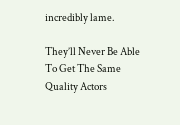incredibly lame.

They’ll Never Be Able To Get The Same Quality Actors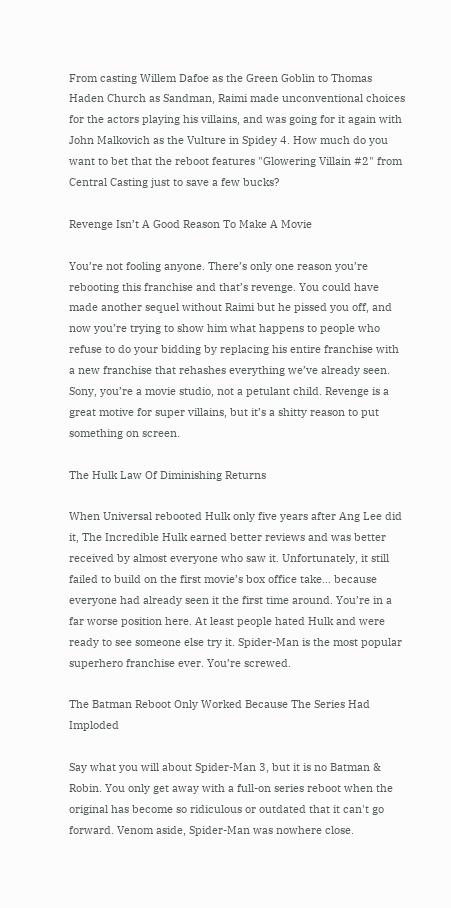From casting Willem Dafoe as the Green Goblin to Thomas Haden Church as Sandman, Raimi made unconventional choices for the actors playing his villains, and was going for it again with John Malkovich as the Vulture in Spidey 4. How much do you want to bet that the reboot features "Glowering Villain #2" from Central Casting just to save a few bucks?

Revenge Isn’t A Good Reason To Make A Movie

You’re not fooling anyone. There’s only one reason you’re rebooting this franchise and that’s revenge. You could have made another sequel without Raimi but he pissed you off, and now you’re trying to show him what happens to people who refuse to do your bidding by replacing his entire franchise with a new franchise that rehashes everything we’ve already seen. Sony, you’re a movie studio, not a petulant child. Revenge is a great motive for super villains, but it’s a shitty reason to put something on screen.

The Hulk Law Of Diminishing Returns

When Universal rebooted Hulk only five years after Ang Lee did it, The Incredible Hulk earned better reviews and was better received by almost everyone who saw it. Unfortunately, it still failed to build on the first movie’s box office take… because everyone had already seen it the first time around. You’re in a far worse position here. At least people hated Hulk and were ready to see someone else try it. Spider-Man is the most popular superhero franchise ever. You’re screwed.

The Batman Reboot Only Worked Because The Series Had Imploded

Say what you will about Spider-Man 3, but it is no Batman & Robin. You only get away with a full-on series reboot when the original has become so ridiculous or outdated that it can't go forward. Venom aside, Spider-Man was nowhere close.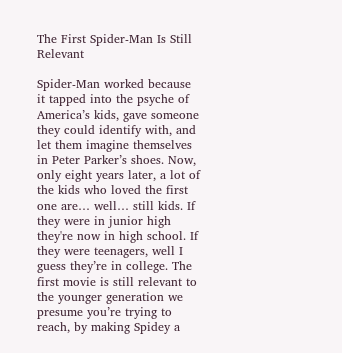The First Spider-Man Is Still Relevant

Spider-Man worked because it tapped into the psyche of America’s kids, gave someone they could identify with, and let them imagine themselves in Peter Parker’s shoes. Now, only eight years later, a lot of the kids who loved the first one are… well… still kids. If they were in junior high they're now in high school. If they were teenagers, well I guess they’re in college. The first movie is still relevant to the younger generation we presume you’re trying to reach, by making Spidey a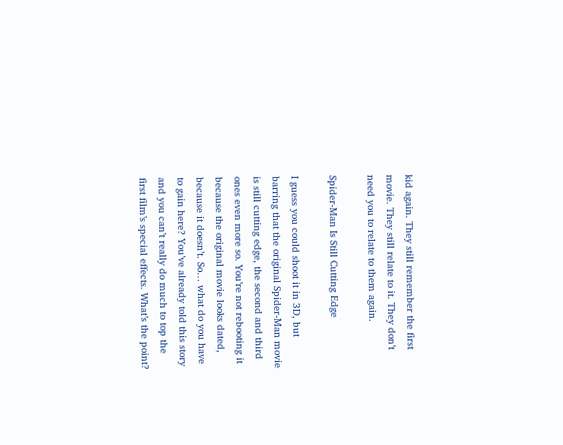kid again. They still remember the first movie. They still relate to it. They don’t need you to relate to them again.

Spider-Man Is Still Cutting Edge

I guess you could shoot it in 3D, but barring that the original Spider-Man movie is still cutting edge, the second and third ones even more so. You’re not rebooting it because the original movie looks dated, because it doesn’t. So… what do you have to gain here? You’ve already told this story and you can’t really do much to top the first film’s special effects. What’s the point?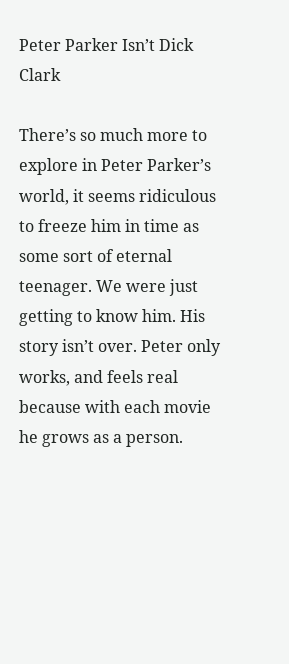Peter Parker Isn’t Dick Clark

There’s so much more to explore in Peter Parker’s world, it seems ridiculous to freeze him in time as some sort of eternal teenager. We were just getting to know him. His story isn’t over. Peter only works, and feels real because with each movie he grows as a person.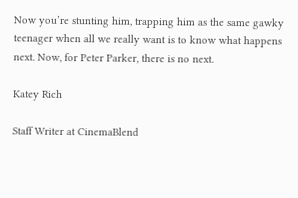Now you’re stunting him, trapping him as the same gawky teenager when all we really want is to know what happens next. Now, for Peter Parker, there is no next.

Katey Rich

Staff Writer at CinemaBlend